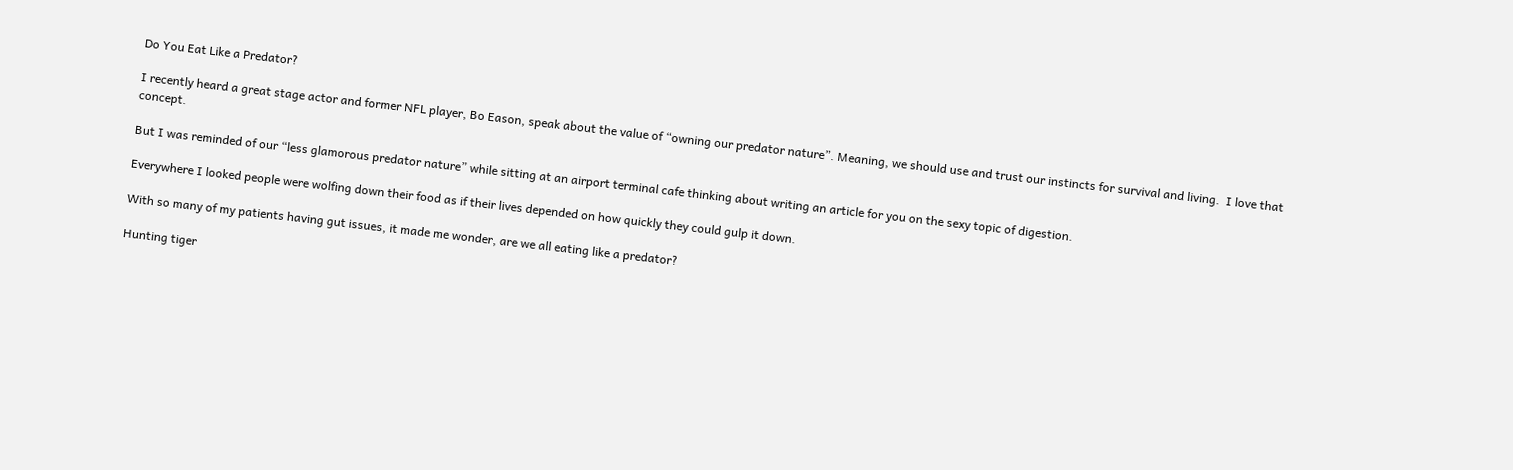Do You Eat Like a Predator?

I recently heard a great stage actor and former NFL player, Bo Eason, speak about the value of “owning our predator nature”. Meaning, we should use and trust our instincts for survival and living.  I love that concept.

But I was reminded of our “less glamorous predator nature” while sitting at an airport terminal cafe thinking about writing an article for you on the sexy topic of digestion.

Everywhere I looked people were wolfing down their food as if their lives depended on how quickly they could gulp it down.

With so many of my patients having gut issues, it made me wonder, are we all eating like a predator?

Hunting tiger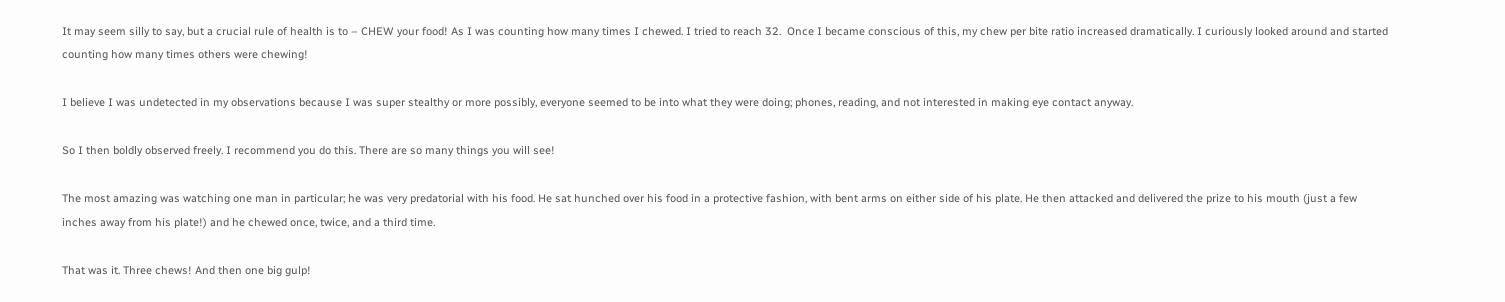It may seem silly to say, but a crucial rule of health is to – CHEW your food! As I was counting how many times I chewed. I tried to reach 32.  Once I became conscious of this, my chew per bite ratio increased dramatically. I curiously looked around and started counting how many times others were chewing!

I believe I was undetected in my observations because I was super stealthy or more possibly, everyone seemed to be into what they were doing; phones, reading, and not interested in making eye contact anyway.

So I then boldly observed freely. I recommend you do this. There are so many things you will see!

The most amazing was watching one man in particular; he was very predatorial with his food. He sat hunched over his food in a protective fashion, with bent arms on either side of his plate. He then attacked and delivered the prize to his mouth (just a few inches away from his plate!) and he chewed once, twice, and a third time.

That was it. Three chews! And then one big gulp!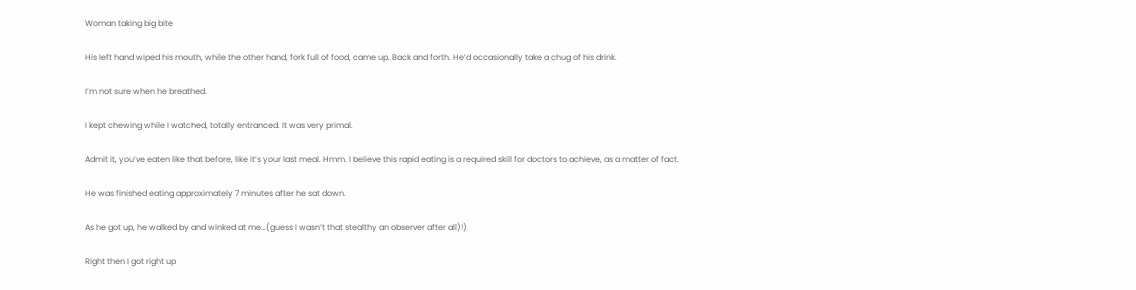Woman taking big bite

His left hand wiped his mouth, while the other hand, fork full of food, came up. Back and forth. He’d occasionally take a chug of his drink.

I’m not sure when he breathed.

I kept chewing while I watched, totally entranced. It was very primal.

Admit it, you’ve eaten like that before, like it’s your last meal. Hmm. I believe this rapid eating is a required skill for doctors to achieve, as a matter of fact.

He was finished eating approximately 7 minutes after he sat down.

As he got up, he walked by and winked at me…(guess I wasn’t that stealthy an observer after all)!)

Right then I got right up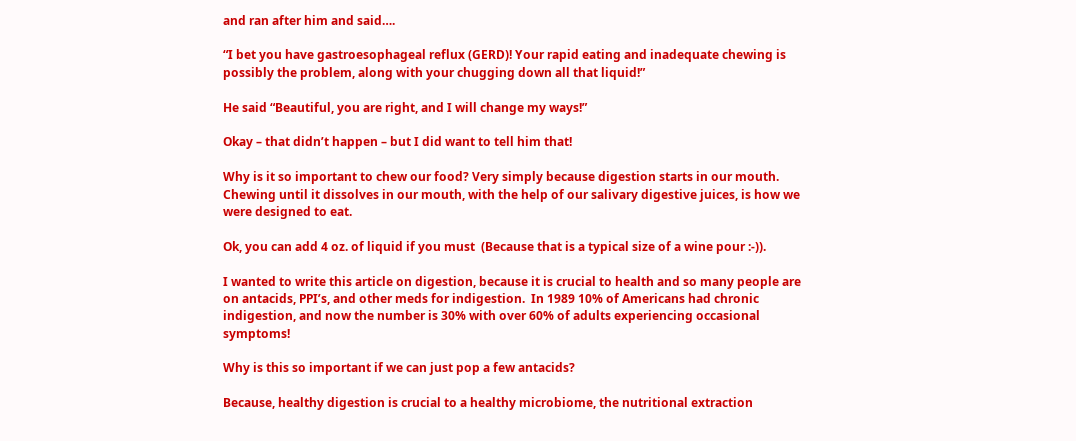and ran after him and said….

“I bet you have gastroesophageal reflux (GERD)! Your rapid eating and inadequate chewing is possibly the problem, along with your chugging down all that liquid!”

He said “Beautiful, you are right, and I will change my ways!”

Okay – that didn’t happen – but I did want to tell him that!

Why is it so important to chew our food? Very simply because digestion starts in our mouth. Chewing until it dissolves in our mouth, with the help of our salivary digestive juices, is how we were designed to eat.

Ok, you can add 4 oz. of liquid if you must  (Because that is a typical size of a wine pour :-)).

I wanted to write this article on digestion, because it is crucial to health and so many people are on antacids, PPI’s, and other meds for indigestion.  In 1989 10% of Americans had chronic indigestion, and now the number is 30% with over 60% of adults experiencing occasional symptoms!

Why is this so important if we can just pop a few antacids?

Because, healthy digestion is crucial to a healthy microbiome, the nutritional extraction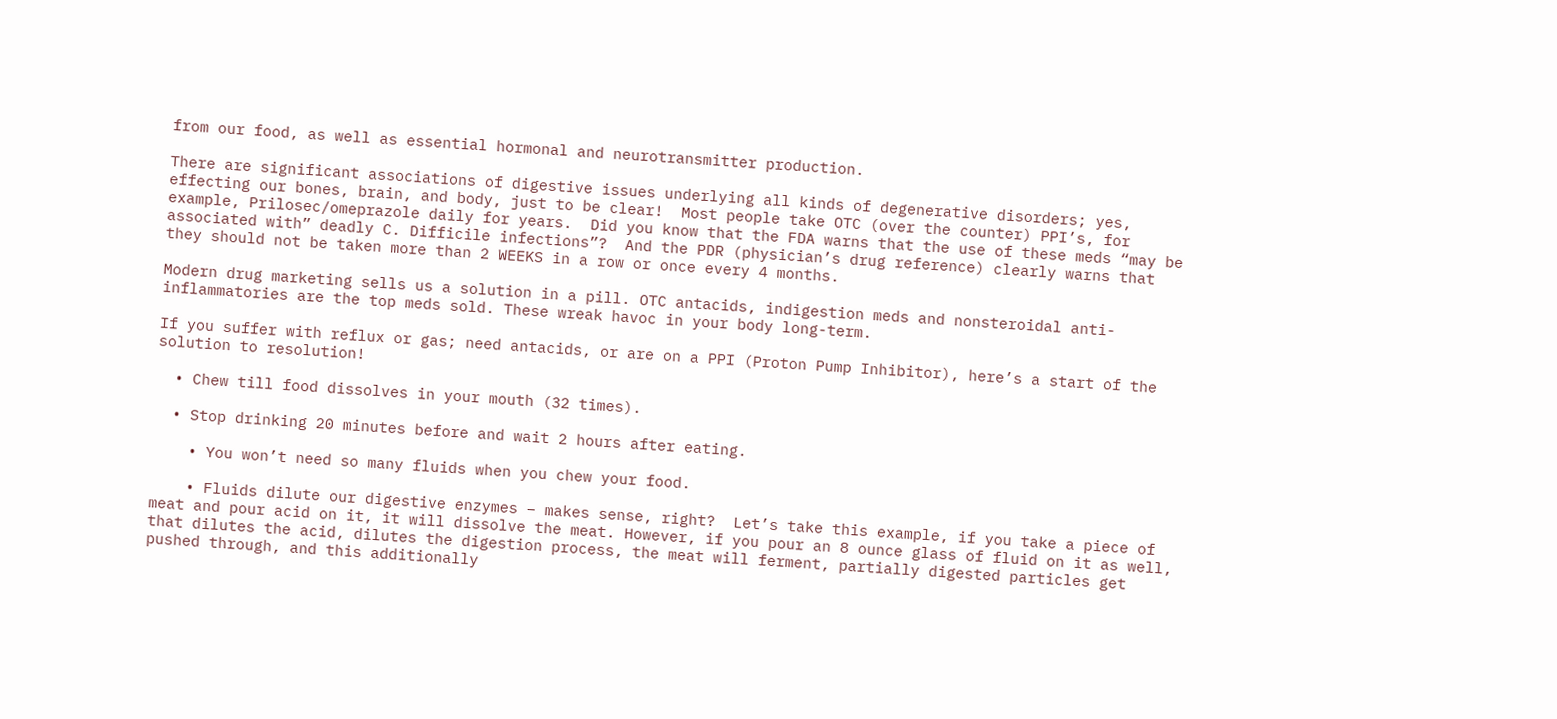from our food, as well as essential hormonal and neurotransmitter production.

There are significant associations of digestive issues underlying all kinds of degenerative disorders; yes, effecting our bones, brain, and body, just to be clear!  Most people take OTC (over the counter) PPI’s, for example, Prilosec/omeprazole daily for years.  Did you know that the FDA warns that the use of these meds “may be associated with” deadly C. Difficile infections”?  And the PDR (physician’s drug reference) clearly warns that they should not be taken more than 2 WEEKS in a row or once every 4 months.

Modern drug marketing sells us a solution in a pill. OTC antacids, indigestion meds and nonsteroidal anti-inflammatories are the top meds sold. These wreak havoc in your body long-term.

If you suffer with reflux or gas; need antacids, or are on a PPI (Proton Pump Inhibitor), here’s a start of the solution to resolution!

  • Chew till food dissolves in your mouth (32 times).

  • Stop drinking 20 minutes before and wait 2 hours after eating.

    • You won’t need so many fluids when you chew your food.

    • Fluids dilute our digestive enzymes – makes sense, right?  Let’s take this example, if you take a piece of meat and pour acid on it, it will dissolve the meat. However, if you pour an 8 ounce glass of fluid on it as well, that dilutes the acid, dilutes the digestion process, the meat will ferment, partially digested particles get pushed through, and this additionally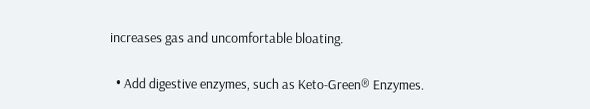increases gas and uncomfortable bloating.

  • Add digestive enzymes, such as Keto-Green® Enzymes.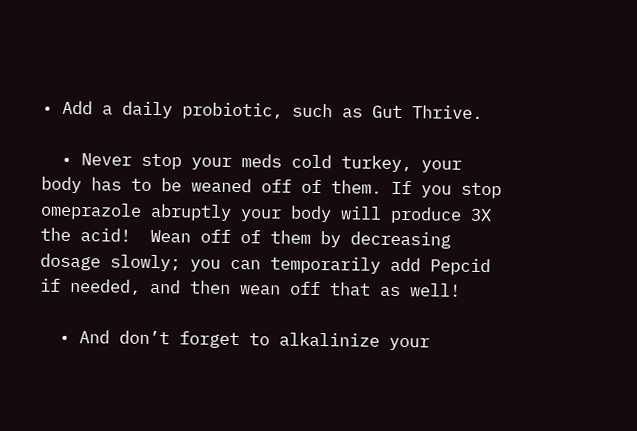• Add a daily probiotic, such as Gut Thrive.

  • Never stop your meds cold turkey, your body has to be weaned off of them. If you stop omeprazole abruptly your body will produce 3X the acid!  Wean off of them by decreasing dosage slowly; you can temporarily add Pepcid if needed, and then wean off that as well!

  • And don’t forget to alkalinize your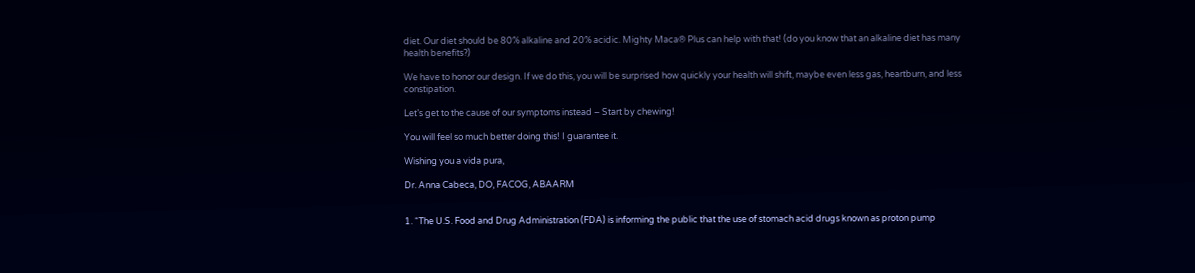diet. Our diet should be 80% alkaline and 20% acidic. Mighty Maca® Plus can help with that! (do you know that an alkaline diet has many health benefits?)

We have to honor our design. If we do this, you will be surprised how quickly your health will shift, maybe even less gas, heartburn, and less constipation.

Let’s get to the cause of our symptoms instead – Start by chewing!

You will feel so much better doing this! I guarantee it.

Wishing you a vida pura,

Dr. Anna Cabeca, DO, FACOG, ABAARM


1. “The U.S. Food and Drug Administration (FDA) is informing the public that the use of stomach acid drugs known as proton pump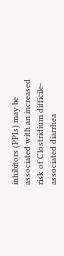inhibitors (PPIs) may be associated with an increased risk of Clostridium difficile-associated diarrhea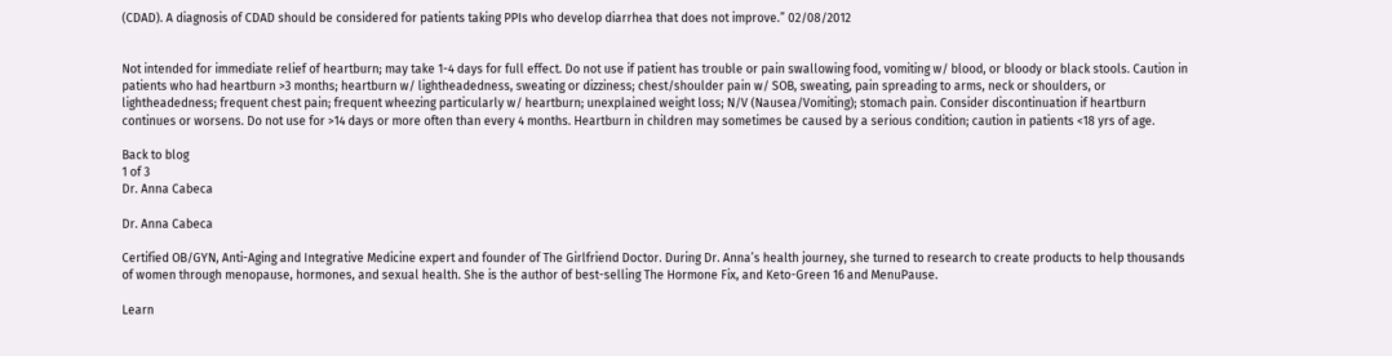(CDAD). A diagnosis of CDAD should be considered for patients taking PPIs who develop diarrhea that does not improve.” 02/08/2012


Not intended for immediate relief of heartburn; may take 1-4 days for full effect. Do not use if patient has trouble or pain swallowing food, vomiting w/ blood, or bloody or black stools. Caution in patients who had heartburn >3 months; heartburn w/ lightheadedness, sweating or dizziness; chest/shoulder pain w/ SOB, sweating, pain spreading to arms, neck or shoulders, or lightheadedness; frequent chest pain; frequent wheezing particularly w/ heartburn; unexplained weight loss; N/V (Nausea/Vomiting); stomach pain. Consider discontinuation if heartburn continues or worsens. Do not use for >14 days or more often than every 4 months. Heartburn in children may sometimes be caused by a serious condition; caution in patients <18 yrs of age.

Back to blog
1 of 3
Dr. Anna Cabeca

Dr. Anna Cabeca

Certified OB/GYN, Anti-Aging and Integrative Medicine expert and founder of The Girlfriend Doctor. During Dr. Anna’s health journey, she turned to research to create products to help thousands of women through menopause, hormones, and sexual health. She is the author of best-selling The Hormone Fix, and Keto-Green 16 and MenuPause.

Learn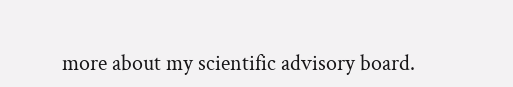more about my scientific advisory board.